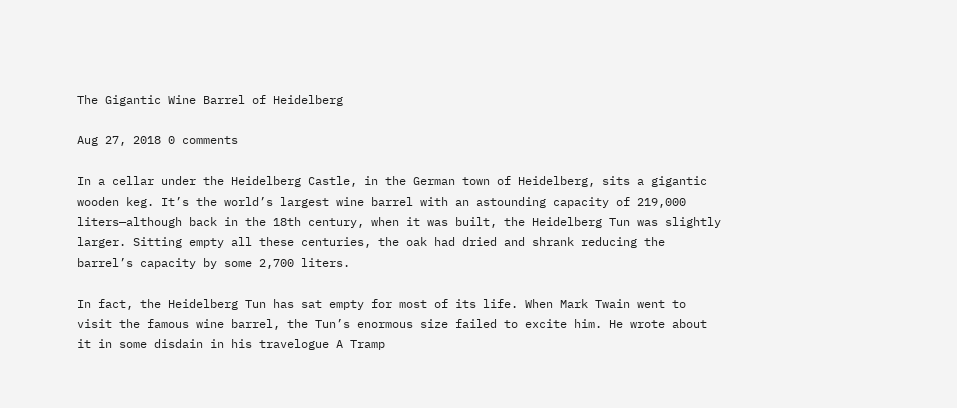The Gigantic Wine Barrel of Heidelberg

Aug 27, 2018 0 comments

In a cellar under the Heidelberg Castle, in the German town of Heidelberg, sits a gigantic wooden keg. It’s the world’s largest wine barrel with an astounding capacity of 219,000 liters—although back in the 18th century, when it was built, the Heidelberg Tun was slightly larger. Sitting empty all these centuries, the oak had dried and shrank reducing the barrel’s capacity by some 2,700 liters.

In fact, the Heidelberg Tun has sat empty for most of its life. When Mark Twain went to visit the famous wine barrel, the Tun’s enormous size failed to excite him. He wrote about it in some disdain in his travelogue A Tramp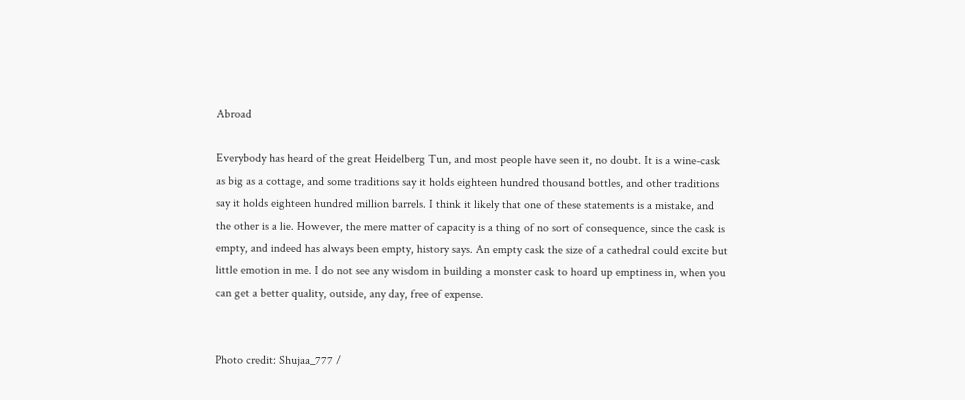Abroad

Everybody has heard of the great Heidelberg Tun, and most people have seen it, no doubt. It is a wine-cask as big as a cottage, and some traditions say it holds eighteen hundred thousand bottles, and other traditions say it holds eighteen hundred million barrels. I think it likely that one of these statements is a mistake, and the other is a lie. However, the mere matter of capacity is a thing of no sort of consequence, since the cask is empty, and indeed has always been empty, history says. An empty cask the size of a cathedral could excite but little emotion in me. I do not see any wisdom in building a monster cask to hoard up emptiness in, when you can get a better quality, outside, any day, free of expense.


Photo credit: Shujaa_777 /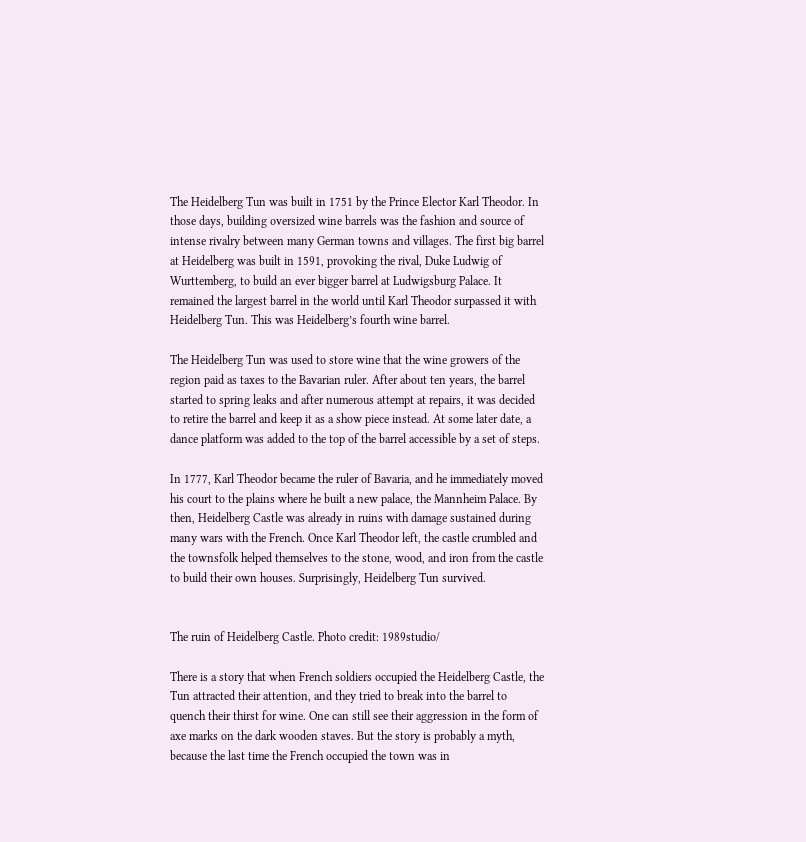The Heidelberg Tun was built in 1751 by the Prince Elector Karl Theodor. In those days, building oversized wine barrels was the fashion and source of intense rivalry between many German towns and villages. The first big barrel at Heidelberg was built in 1591, provoking the rival, Duke Ludwig of Wurttemberg, to build an ever bigger barrel at Ludwigsburg Palace. It remained the largest barrel in the world until Karl Theodor surpassed it with Heidelberg Tun. This was Heidelberg’s fourth wine barrel.

The Heidelberg Tun was used to store wine that the wine growers of the region paid as taxes to the Bavarian ruler. After about ten years, the barrel started to spring leaks and after numerous attempt at repairs, it was decided to retire the barrel and keep it as a show piece instead. At some later date, a dance platform was added to the top of the barrel accessible by a set of steps.

In 1777, Karl Theodor became the ruler of Bavaria, and he immediately moved his court to the plains where he built a new palace, the Mannheim Palace. By then, Heidelberg Castle was already in ruins with damage sustained during many wars with the French. Once Karl Theodor left, the castle crumbled and the townsfolk helped themselves to the stone, wood, and iron from the castle to build their own houses. Surprisingly, Heidelberg Tun survived.


The ruin of Heidelberg Castle. Photo credit: 1989studio/

There is a story that when French soldiers occupied the Heidelberg Castle, the Tun attracted their attention, and they tried to break into the barrel to quench their thirst for wine. One can still see their aggression in the form of axe marks on the dark wooden staves. But the story is probably a myth, because the last time the French occupied the town was in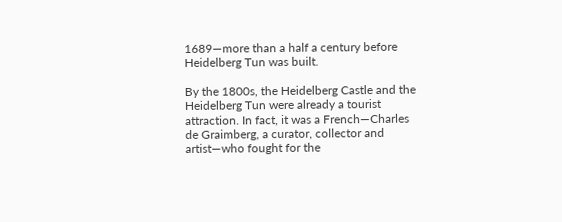1689—more than a half a century before Heidelberg Tun was built.

By the 1800s, the Heidelberg Castle and the Heidelberg Tun were already a tourist attraction. In fact, it was a French—Charles de Graimberg, a curator, collector and artist—who fought for the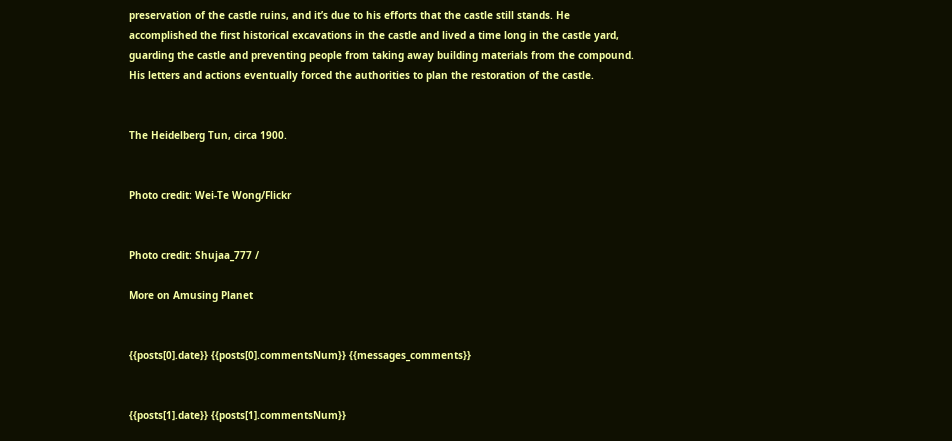preservation of the castle ruins, and it’s due to his efforts that the castle still stands. He accomplished the first historical excavations in the castle and lived a time long in the castle yard, guarding the castle and preventing people from taking away building materials from the compound. His letters and actions eventually forced the authorities to plan the restoration of the castle.


The Heidelberg Tun, circa 1900.


Photo credit: Wei-Te Wong/Flickr


Photo credit: Shujaa_777 /

More on Amusing Planet


{{posts[0].date}} {{posts[0].commentsNum}} {{messages_comments}}


{{posts[1].date}} {{posts[1].commentsNum}}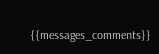{{messages_comments}}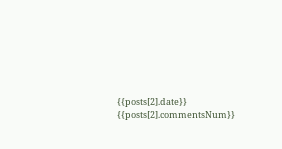{{posts[2].date}} {{posts[2].commentsNum}}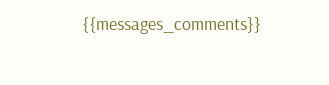{{messages_comments}}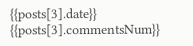{{posts[3].date}} {{posts[3].commentsNum}}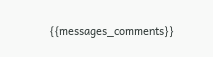{{messages_comments}}